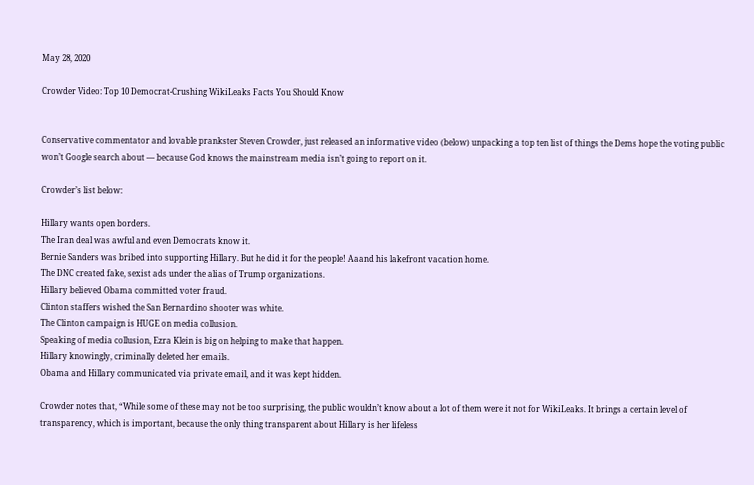May 28, 2020

Crowder Video: Top 10 Democrat-Crushing WikiLeaks Facts You Should Know


Conservative commentator and lovable prankster Steven Crowder, just released an informative video (below) unpacking a top ten list of things the Dems hope the voting public won’t Google search about — because God knows the mainstream media isn’t going to report on it.

Crowder’s list below:

Hillary wants open borders.
The Iran deal was awful and even Democrats know it.
Bernie Sanders was bribed into supporting Hillary. But he did it for the people! Aaand his lakefront vacation home.
The DNC created fake, sexist ads under the alias of Trump organizations.
Hillary believed Obama committed voter fraud.
Clinton staffers wished the San Bernardino shooter was white.
The Clinton campaign is HUGE on media collusion.
Speaking of media collusion, Ezra Klein is big on helping to make that happen.
Hillary knowingly, criminally deleted her emails.
Obama and Hillary communicated via private email, and it was kept hidden.

Crowder notes that, “While some of these may not be too surprising, the public wouldn’t know about a lot of them were it not for WikiLeaks. It brings a certain level of transparency, which is important, because the only thing transparent about Hillary is her lifeless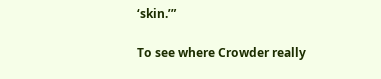‘skin.’”

To see where Crowder really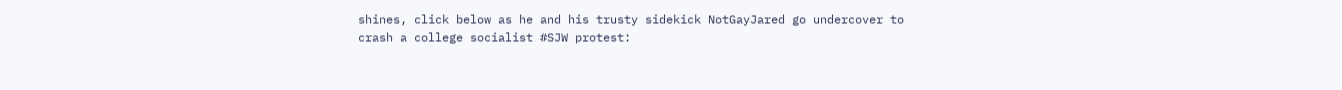shines, click below as he and his trusty sidekick NotGayJared go undercover to crash a college socialist #SJW protest: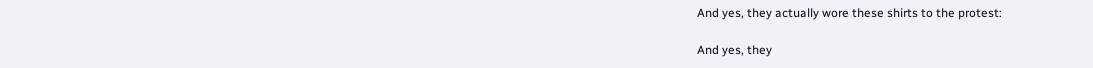And yes, they actually wore these shirts to the protest:

And yes, they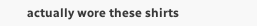actually wore these shirts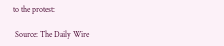to the protest:

 Source: The Daily Wire